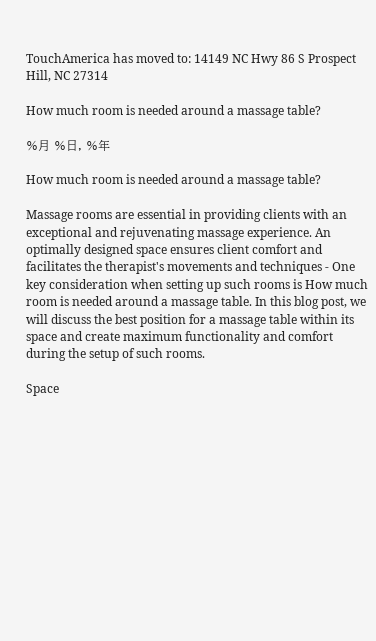TouchAmerica has moved to: 14149 NC Hwy 86 S Prospect Hill, NC 27314

How much room is needed around a massage table?

%月 %日, %年

How much room is needed around a massage table?

Massage rooms are essential in providing clients with an exceptional and rejuvenating massage experience. An optimally designed space ensures client comfort and facilitates the therapist's movements and techniques - One key consideration when setting up such rooms is How much room is needed around a massage table. In this blog post, we will discuss the best position for a massage table within its space and create maximum functionality and comfort during the setup of such rooms.

Space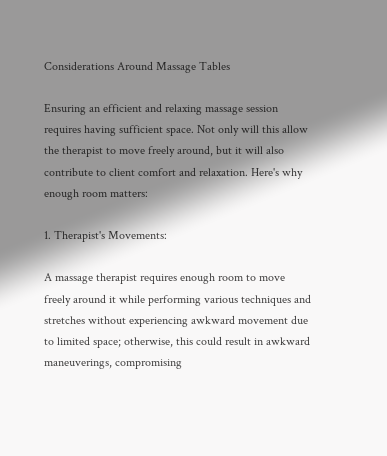Considerations Around Massage Tables

Ensuring an efficient and relaxing massage session requires having sufficient space. Not only will this allow the therapist to move freely around, but it will also contribute to client comfort and relaxation. Here's why enough room matters:

1. Therapist's Movements:

A massage therapist requires enough room to move freely around it while performing various techniques and stretches without experiencing awkward movement due to limited space; otherwise, this could result in awkward maneuverings, compromising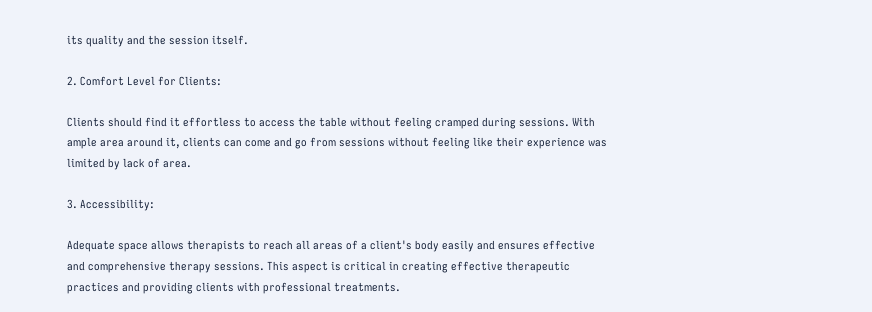its quality and the session itself.

2. Comfort Level for Clients:

Clients should find it effortless to access the table without feeling cramped during sessions. With ample area around it, clients can come and go from sessions without feeling like their experience was limited by lack of area.

3. Accessibility:

Adequate space allows therapists to reach all areas of a client's body easily and ensures effective and comprehensive therapy sessions. This aspect is critical in creating effective therapeutic practices and providing clients with professional treatments.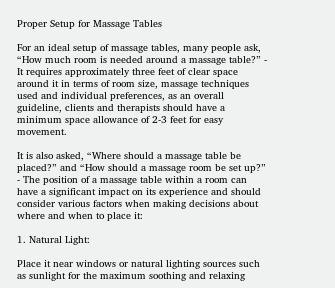Proper Setup for Massage Tables

For an ideal setup of massage tables, many people ask, “How much room is needed around a massage table?” - It requires approximately three feet of clear space around it in terms of room size, massage techniques used and individual preferences, as an overall guideline, clients and therapists should have a minimum space allowance of 2-3 feet for easy movement.

It is also asked, “Where should a massage table be placed?” and “How should a massage room be set up?” - The position of a massage table within a room can have a significant impact on its experience and should consider various factors when making decisions about where and when to place it:

1. Natural Light:

Place it near windows or natural lighting sources such as sunlight for the maximum soothing and relaxing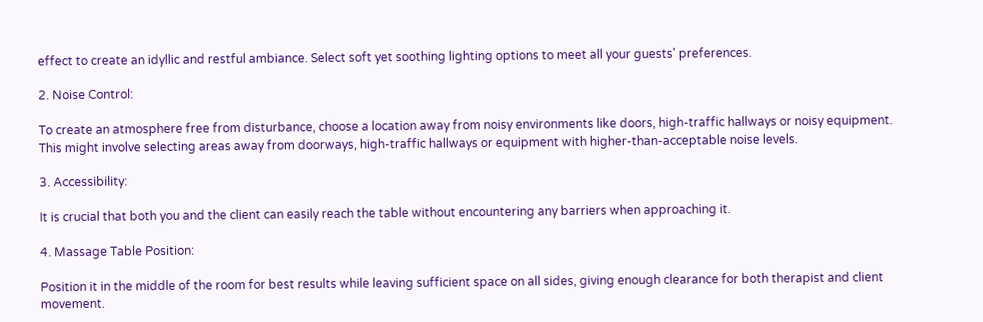effect to create an idyllic and restful ambiance. Select soft yet soothing lighting options to meet all your guests' preferences.

2. Noise Control:

To create an atmosphere free from disturbance, choose a location away from noisy environments like doors, high-traffic hallways or noisy equipment. This might involve selecting areas away from doorways, high-traffic hallways or equipment with higher-than-acceptable noise levels.

3. Accessibility:

It is crucial that both you and the client can easily reach the table without encountering any barriers when approaching it.

4. Massage Table Position:

Position it in the middle of the room for best results while leaving sufficient space on all sides, giving enough clearance for both therapist and client movement.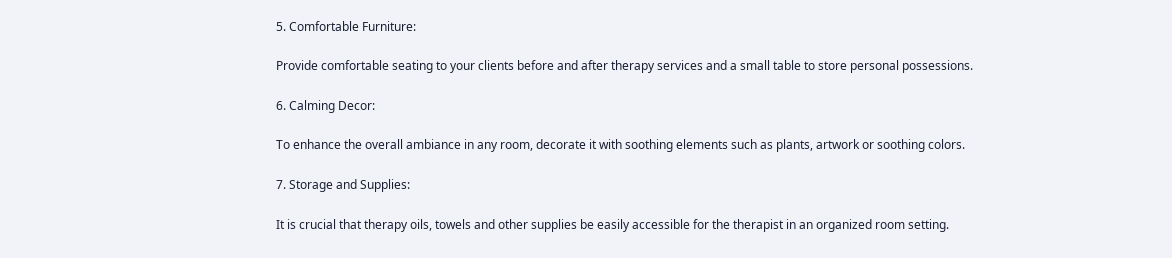5. Comfortable Furniture:

Provide comfortable seating to your clients before and after therapy services and a small table to store personal possessions.

6. Calming Decor:

To enhance the overall ambiance in any room, decorate it with soothing elements such as plants, artwork or soothing colors.

7. Storage and Supplies:

It is crucial that therapy oils, towels and other supplies be easily accessible for the therapist in an organized room setting.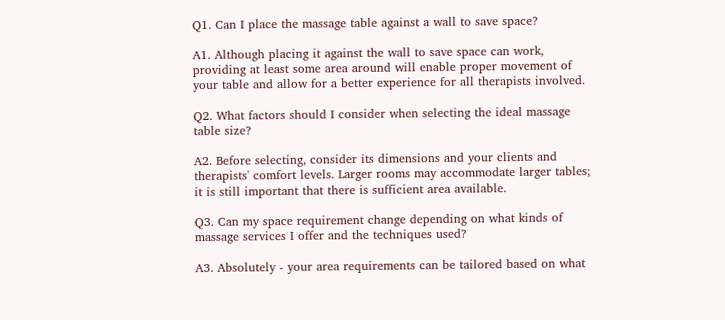Q1. Can I place the massage table against a wall to save space?

A1. Although placing it against the wall to save space can work, providing at least some area around will enable proper movement of your table and allow for a better experience for all therapists involved.

Q2. What factors should I consider when selecting the ideal massage table size?

A2. Before selecting, consider its dimensions and your clients and therapists' comfort levels. Larger rooms may accommodate larger tables; it is still important that there is sufficient area available.

Q3. Can my space requirement change depending on what kinds of massage services I offer and the techniques used?

A3. Absolutely - your area requirements can be tailored based on what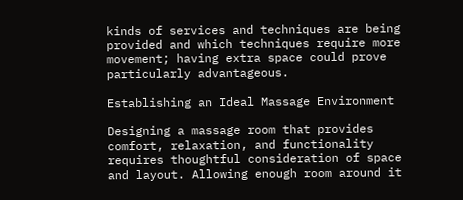kinds of services and techniques are being provided and which techniques require more movement; having extra space could prove particularly advantageous.

Establishing an Ideal Massage Environment

Designing a massage room that provides comfort, relaxation, and functionality requires thoughtful consideration of space and layout. Allowing enough room around it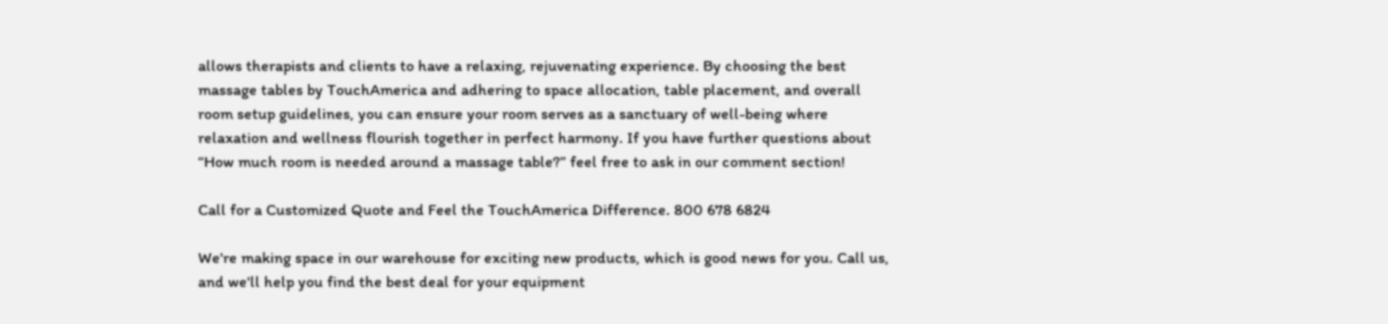allows therapists and clients to have a relaxing, rejuvenating experience. By choosing the best massage tables by TouchAmerica and adhering to space allocation, table placement, and overall room setup guidelines, you can ensure your room serves as a sanctuary of well-being where relaxation and wellness flourish together in perfect harmony. If you have further questions about “How much room is needed around a massage table?” feel free to ask in our comment section!

Call for a Customized Quote and Feel the TouchAmerica Difference. 800 678 6824

We're making space in our warehouse for exciting new products, which is good news for you. Call us, and we'll help you find the best deal for your equipment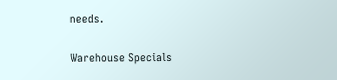needs.

Warehouse Specials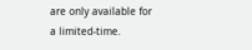are only available for a limited-time.